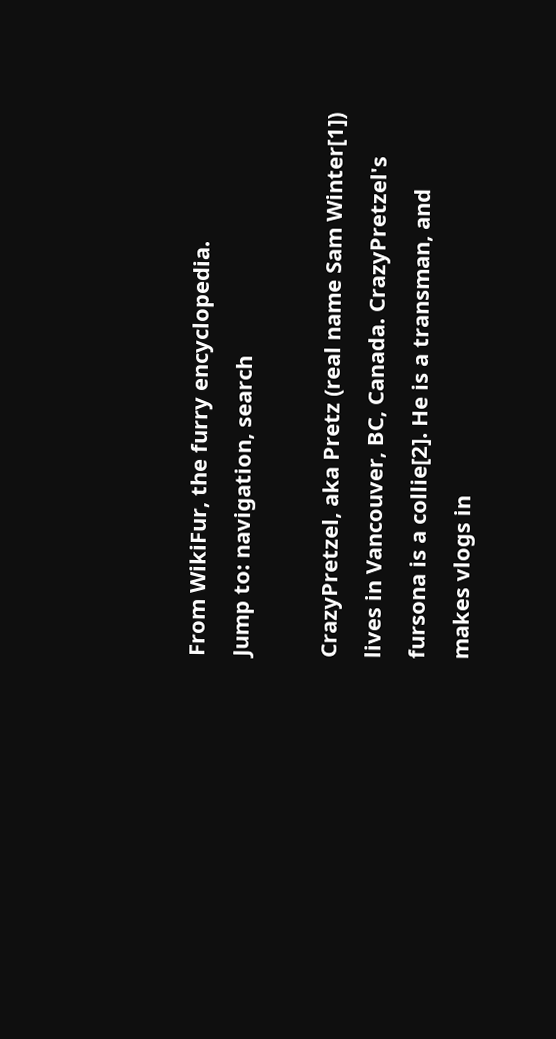From WikiFur, the furry encyclopedia.
Jump to: navigation, search

CrazyPretzel, aka Pretz (real name Sam Winter[1]) lives in Vancouver, BC, Canada. CrazyPretzel's fursona is a collie[2]. He is a transman, and makes vlogs in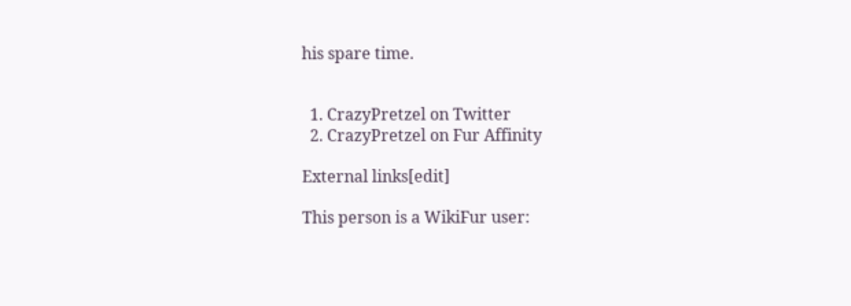his spare time.


  1. CrazyPretzel on Twitter
  2. CrazyPretzel on Fur Affinity

External links[edit]

This person is a WikiFur user: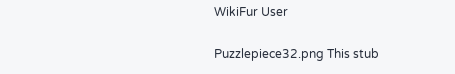WikiFur User

Puzzlepiece32.png This stub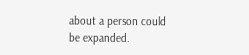about a person could be expanded.